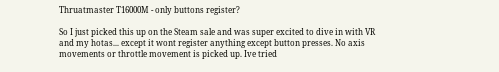Thruatmaster T16000M - only buttons register?

So I just picked this up on the Steam sale and was super excited to dive in with VR and my hotas... except it wont register anything except button presses. No axis movements or throttle movement is picked up. Ive tried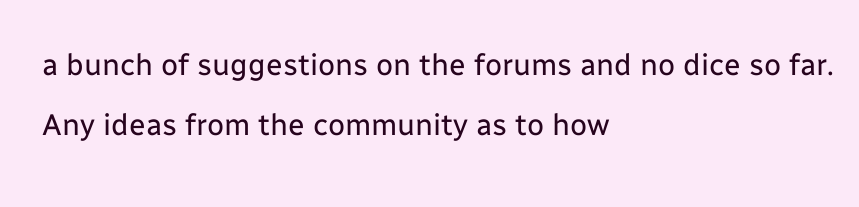a bunch of suggestions on the forums and no dice so far. Any ideas from the community as to how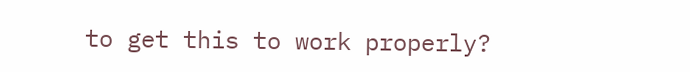to get this to work properly?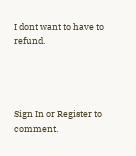I dont want to have to refund.




Sign In or Register to comment.